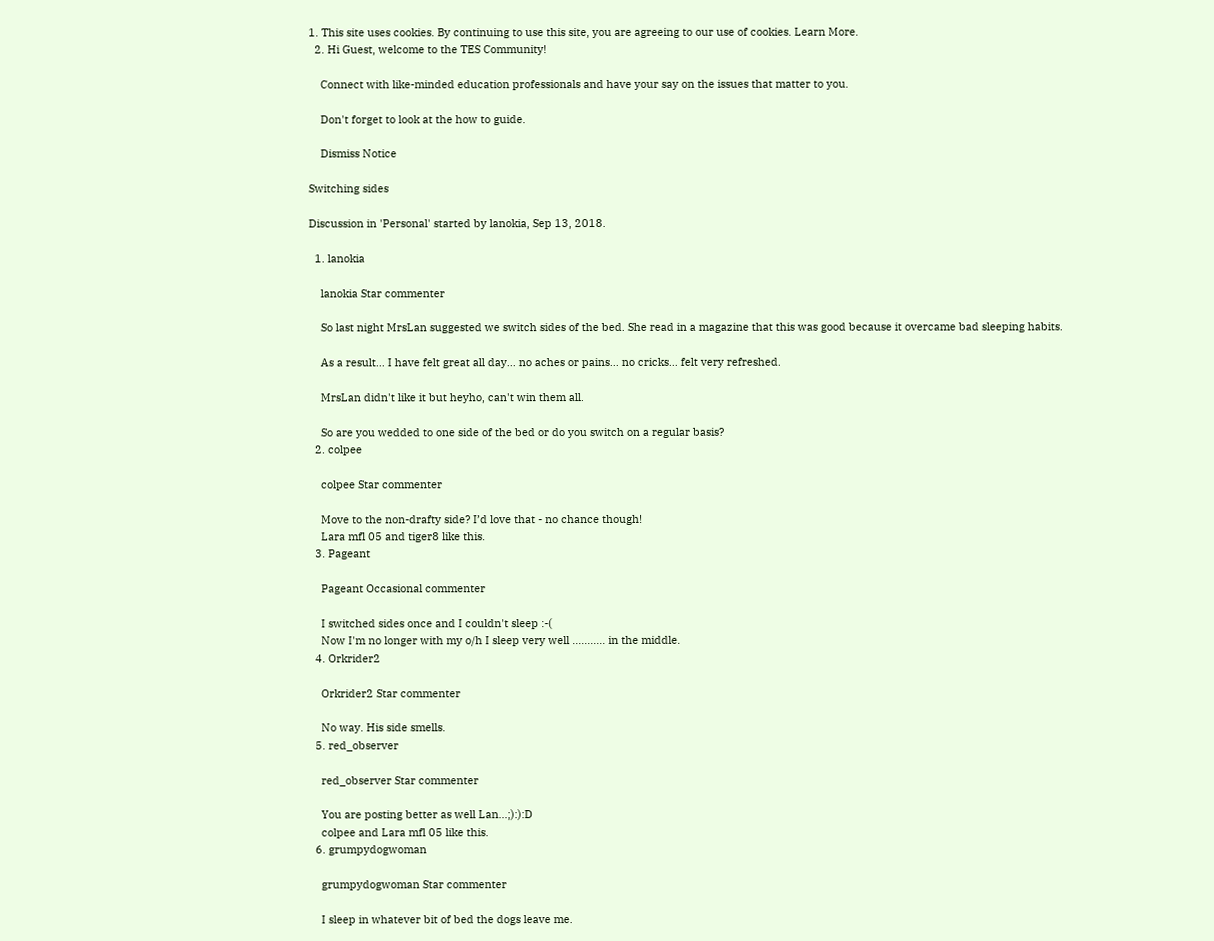1. This site uses cookies. By continuing to use this site, you are agreeing to our use of cookies. Learn More.
  2. Hi Guest, welcome to the TES Community!

    Connect with like-minded education professionals and have your say on the issues that matter to you.

    Don't forget to look at the how to guide.

    Dismiss Notice

Switching sides

Discussion in 'Personal' started by lanokia, Sep 13, 2018.

  1. lanokia

    lanokia Star commenter

    So last night MrsLan suggested we switch sides of the bed. She read in a magazine that this was good because it overcame bad sleeping habits.

    As a result... I have felt great all day... no aches or pains... no cricks... felt very refreshed.

    MrsLan didn't like it but heyho, can't win them all.

    So are you wedded to one side of the bed or do you switch on a regular basis?
  2. colpee

    colpee Star commenter

    Move to the non-drafty side? I’d love that - no chance though!
    Lara mfl 05 and tiger8 like this.
  3. Pageant

    Pageant Occasional commenter

    I switched sides once and I couldn't sleep :-(
    Now I'm no longer with my o/h I sleep very well ........... in the middle.
  4. Orkrider2

    Orkrider2 Star commenter

    No way. His side smells.
  5. red_observer

    red_observer Star commenter

    You are posting better as well Lan...;):):D
    colpee and Lara mfl 05 like this.
  6. grumpydogwoman

    grumpydogwoman Star commenter

    I sleep in whatever bit of bed the dogs leave me.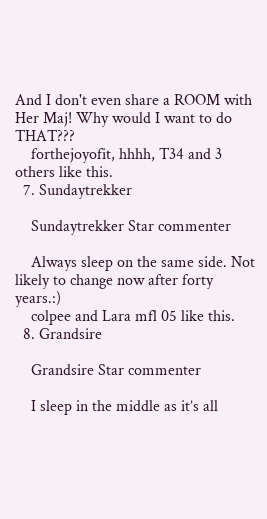And I don't even share a ROOM with Her Maj! Why would I want to do THAT???
    forthejoyofit, hhhh, T34 and 3 others like this.
  7. Sundaytrekker

    Sundaytrekker Star commenter

    Always sleep on the same side. Not likely to change now after forty years.:)
    colpee and Lara mfl 05 like this.
  8. Grandsire

    Grandsire Star commenter

    I sleep in the middle as it’s all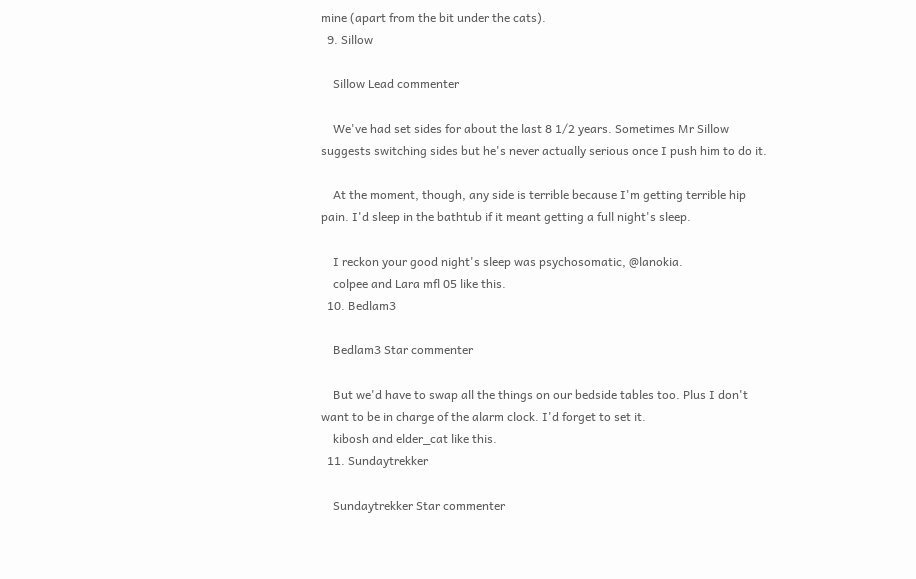mine (apart from the bit under the cats).
  9. Sillow

    Sillow Lead commenter

    We've had set sides for about the last 8 1/2 years. Sometimes Mr Sillow suggests switching sides but he's never actually serious once I push him to do it.

    At the moment, though, any side is terrible because I'm getting terrible hip pain. I'd sleep in the bathtub if it meant getting a full night's sleep.

    I reckon your good night's sleep was psychosomatic, @lanokia.
    colpee and Lara mfl 05 like this.
  10. Bedlam3

    Bedlam3 Star commenter

    But we'd have to swap all the things on our bedside tables too. Plus I don't want to be in charge of the alarm clock. I'd forget to set it.
    kibosh and elder_cat like this.
  11. Sundaytrekker

    Sundaytrekker Star commenter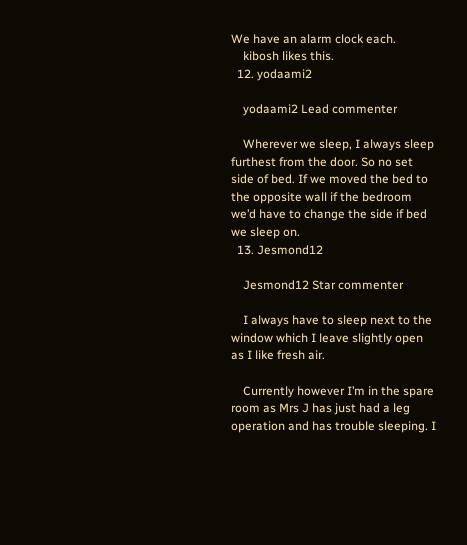We have an alarm clock each.
    kibosh likes this.
  12. yodaami2

    yodaami2 Lead commenter

    Wherever we sleep, I always sleep furthest from the door. So no set side of bed. If we moved the bed to the opposite wall if the bedroom we’d have to change the side if bed we sleep on.
  13. Jesmond12

    Jesmond12 Star commenter

    I always have to sleep next to the window which I leave slightly open as I like fresh air.

    Currently however I’m in the spare room as Mrs J has just had a leg operation and has trouble sleeping. I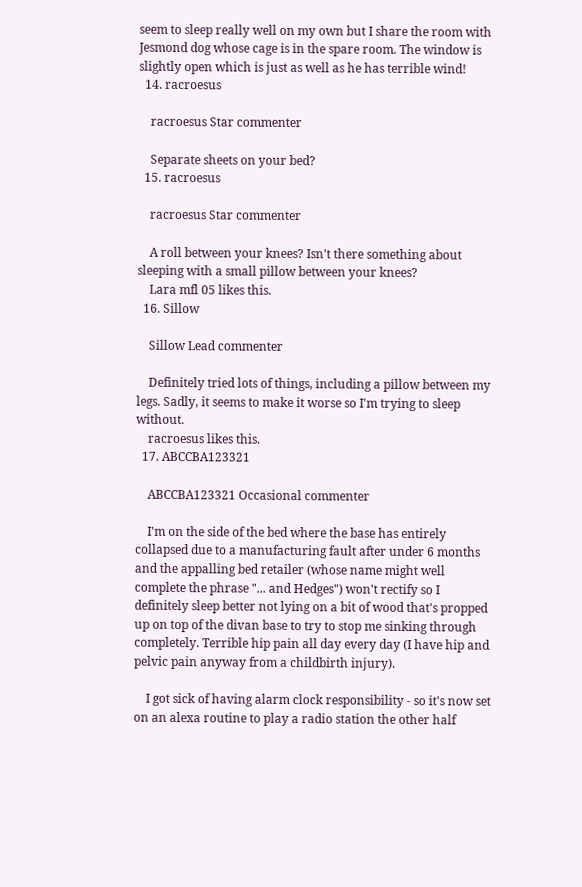seem to sleep really well on my own but I share the room with Jesmond dog whose cage is in the spare room. The window is slightly open which is just as well as he has terrible wind!
  14. racroesus

    racroesus Star commenter

    Separate sheets on your bed?
  15. racroesus

    racroesus Star commenter

    A roll between your knees? Isn't there something about sleeping with a small pillow between your knees?
    Lara mfl 05 likes this.
  16. Sillow

    Sillow Lead commenter

    Definitely tried lots of things, including a pillow between my legs. Sadly, it seems to make it worse so I'm trying to sleep without.
    racroesus likes this.
  17. ABCCBA123321

    ABCCBA123321 Occasional commenter

    I'm on the side of the bed where the base has entirely collapsed due to a manufacturing fault after under 6 months and the appalling bed retailer (whose name might well complete the phrase "... and Hedges") won't rectify so I definitely sleep better not lying on a bit of wood that's propped up on top of the divan base to try to stop me sinking through completely. Terrible hip pain all day every day (I have hip and pelvic pain anyway from a childbirth injury).

    I got sick of having alarm clock responsibility - so it's now set on an alexa routine to play a radio station the other half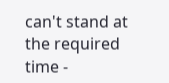can't stand at the required time -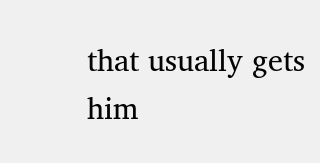that usually gets him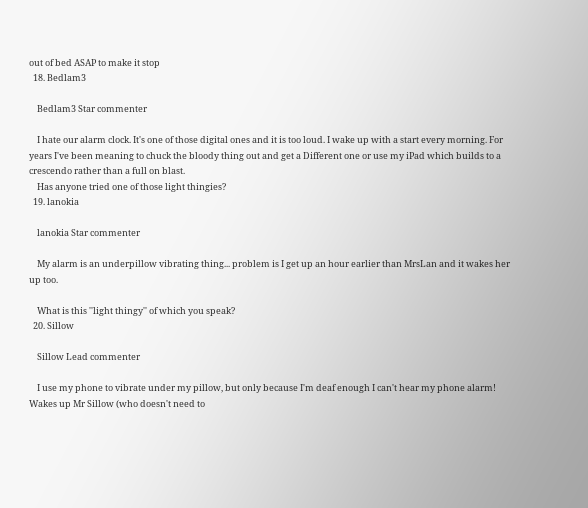out of bed ASAP to make it stop
  18. Bedlam3

    Bedlam3 Star commenter

    I hate our alarm clock. It's one of those digital ones and it is too loud. I wake up with a start every morning. For years I've been meaning to chuck the bloody thing out and get a Different one or use my iPad which builds to a crescendo rather than a full on blast.
    Has anyone tried one of those light thingies?
  19. lanokia

    lanokia Star commenter

    My alarm is an underpillow vibrating thing... problem is I get up an hour earlier than MrsLan and it wakes her up too.

    What is this ''light thingy'' of which you speak?
  20. Sillow

    Sillow Lead commenter

    I use my phone to vibrate under my pillow, but only because I'm deaf enough I can't hear my phone alarm! Wakes up Mr Sillow (who doesn't need to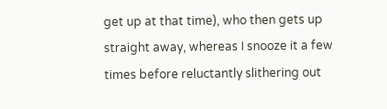get up at that time), who then gets up straight away, whereas I snooze it a few times before reluctantly slithering out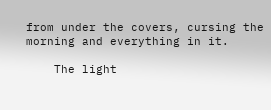from under the covers, cursing the morning and everything in it.

    The light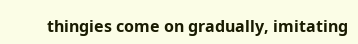thingies come on gradually, imitating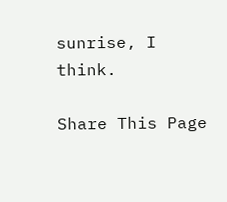sunrise, I think.

Share This Page